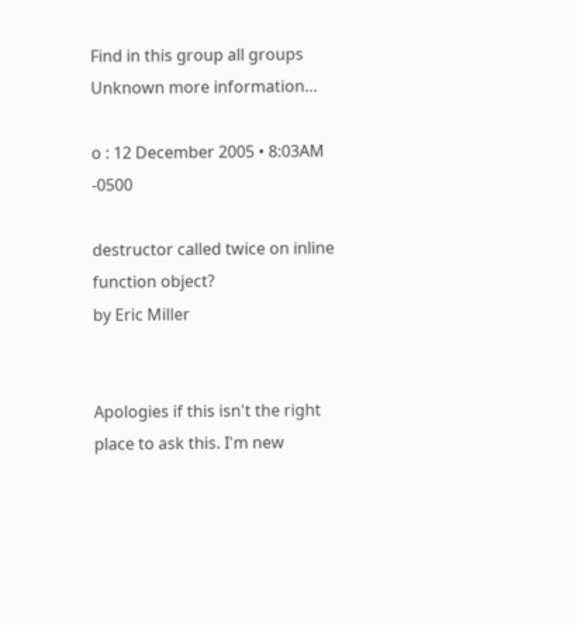Find in this group all groups
Unknown more information…

o : 12 December 2005 • 8:03AM -0500

destructor called twice on inline function object?
by Eric Miller


Apologies if this isn't the right place to ask this. I'm new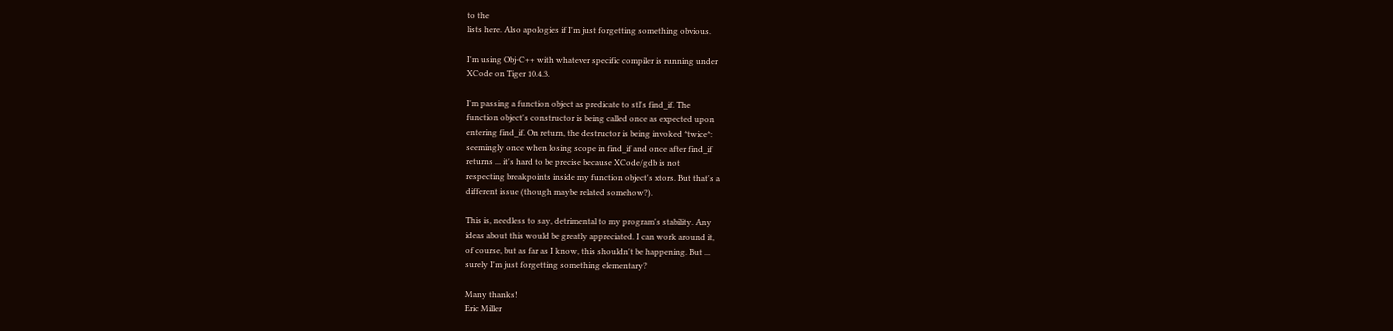to the
lists here. Also apologies if I'm just forgetting something obvious.

I'm using Obj-C++ with whatever specific compiler is running under
XCode on Tiger 10.4.3.

I'm passing a function object as predicate to stl's find_if. The
function object's constructor is being called once as expected upon
entering find_if. On return, the destructor is being invoked *twice*:
seemingly once when losing scope in find_if and once after find_if
returns ... it's hard to be precise because XCode/gdb is not
respecting breakpoints inside my function object's xtors. But that's a
different issue (though maybe related somehow?).

This is, needless to say, detrimental to my program's stability. Any
ideas about this would be greatly appreciated. I can work around it,
of course, but as far as I know, this shouldn't be happening. But ...
surely I'm just forgetting something elementary?

Many thanks!
Eric Miller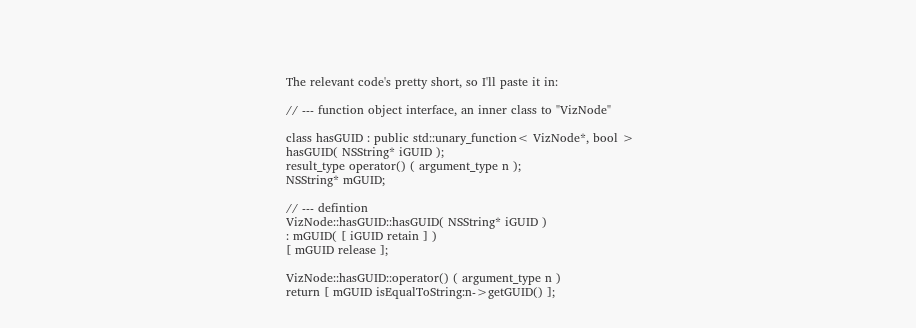The relevant code's pretty short, so I'll paste it in:

// --- function object interface, an inner class to "VizNode"

class hasGUID : public std::unary_function< VizNode*, bool >
hasGUID( NSString* iGUID );
result_type operator() ( argument_type n );
NSString* mGUID;

// --- defintion
VizNode::hasGUID::hasGUID( NSString* iGUID )
: mGUID( [ iGUID retain ] )
[ mGUID release ];

VizNode::hasGUID::operator() ( argument_type n )
return [ mGUID isEqualToString:n->getGUID() ];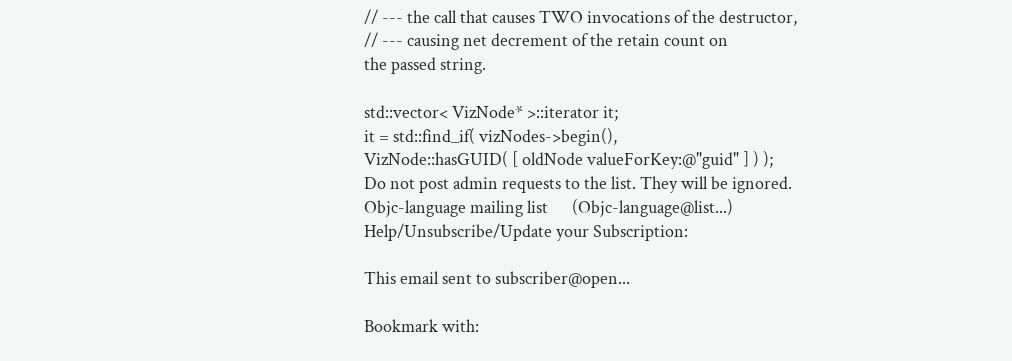// --- the call that causes TWO invocations of the destructor,
// --- causing net decrement of the retain count on
the passed string.

std::vector< VizNode* >::iterator it;
it = std::find_if( vizNodes->begin(),
VizNode::hasGUID( [ oldNode valueForKey:@"guid" ] ) );
Do not post admin requests to the list. They will be ignored.
Objc-language mailing list      (Objc-language@list...)
Help/Unsubscribe/Update your Subscription:

This email sent to subscriber@open...

Bookmark with: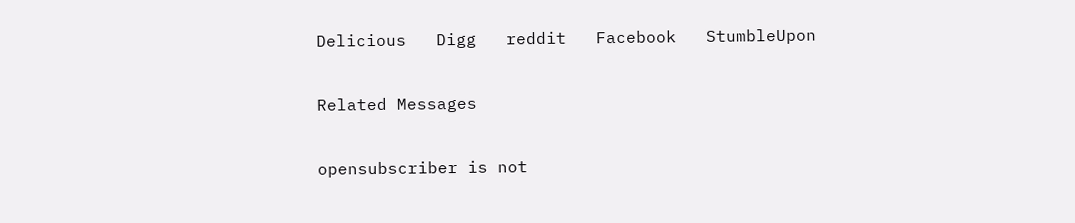Delicious   Digg   reddit   Facebook   StumbleUpon

Related Messages

opensubscriber is not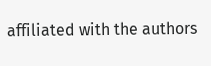affiliated with the authors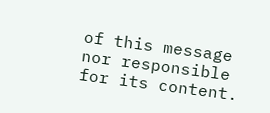of this message nor responsible for its content.